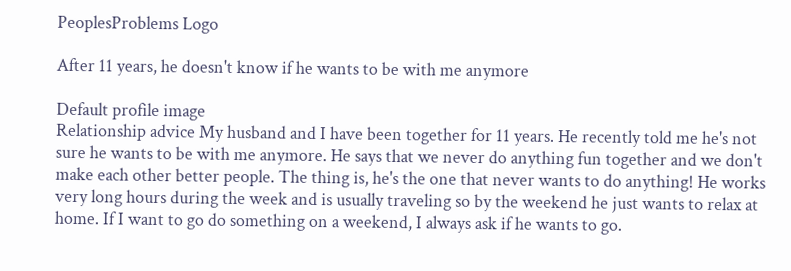PeoplesProblems Logo

After 11 years, he doesn't know if he wants to be with me anymore

Default profile image
Relationship advice My husband and I have been together for 11 years. He recently told me he's not sure he wants to be with me anymore. He says that we never do anything fun together and we don't make each other better people. The thing is, he's the one that never wants to do anything! He works very long hours during the week and is usually traveling so by the weekend he just wants to relax at home. If I want to go do something on a weekend, I always ask if he wants to go.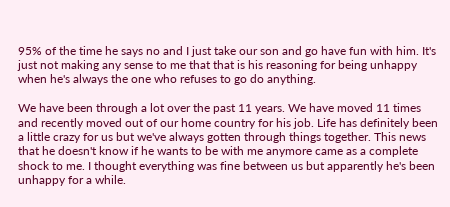95% of the time he says no and I just take our son and go have fun with him. It's just not making any sense to me that that is his reasoning for being unhappy when he's always the one who refuses to go do anything.

We have been through a lot over the past 11 years. We have moved 11 times and recently moved out of our home country for his job. Life has definitely been a little crazy for us but we've always gotten through things together. This news that he doesn't know if he wants to be with me anymore came as a complete shock to me. I thought everything was fine between us but apparently he's been unhappy for a while.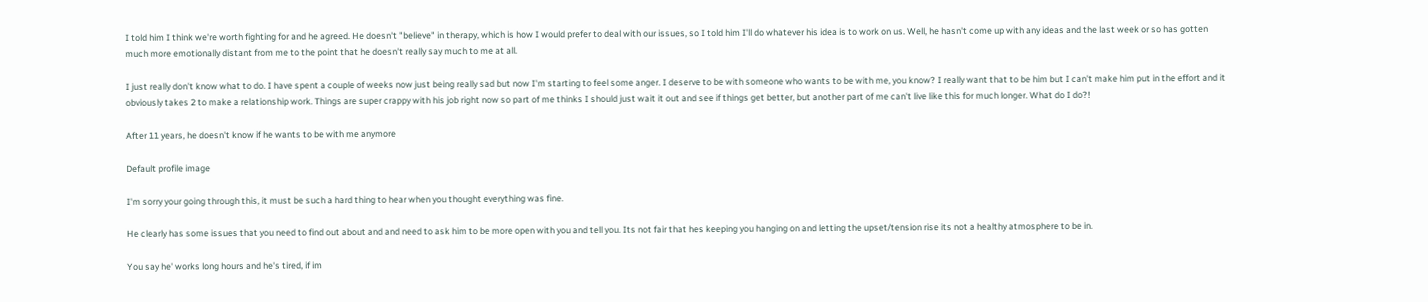I told him I think we're worth fighting for and he agreed. He doesn't "believe" in therapy, which is how I would prefer to deal with our issues, so I told him I'll do whatever his idea is to work on us. Well, he hasn't come up with any ideas and the last week or so has gotten much more emotionally distant from me to the point that he doesn't really say much to me at all.

I just really don't know what to do. I have spent a couple of weeks now just being really sad but now I'm starting to feel some anger. I deserve to be with someone who wants to be with me, you know? I really want that to be him but I can't make him put in the effort and it obviously takes 2 to make a relationship work. Things are super crappy with his job right now so part of me thinks I should just wait it out and see if things get better, but another part of me can't live like this for much longer. What do I do?!

After 11 years, he doesn't know if he wants to be with me anymore

Default profile image

I'm sorry your going through this, it must be such a hard thing to hear when you thought everything was fine.

He clearly has some issues that you need to find out about and and need to ask him to be more open with you and tell you. Its not fair that hes keeping you hanging on and letting the upset/tension rise its not a healthy atmosphere to be in.

You say he' works long hours and he's tired, if im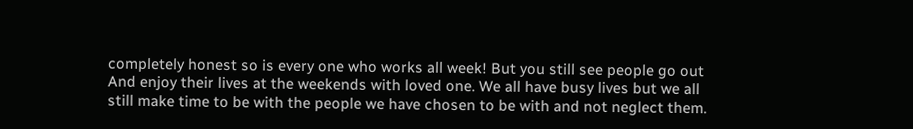completely honest so is every one who works all week! But you still see people go out And enjoy their lives at the weekends with loved one. We all have busy lives but we all still make time to be with the people we have chosen to be with and not neglect them.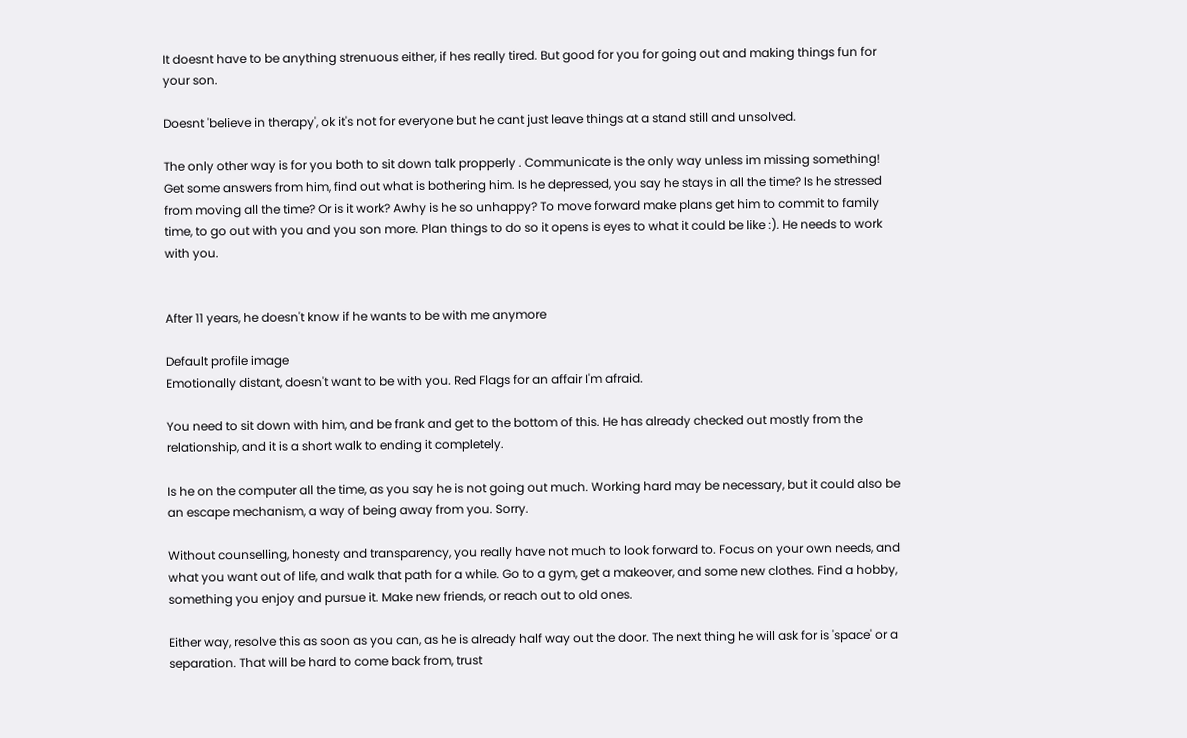It doesnt have to be anything strenuous either, if hes really tired. But good for you for going out and making things fun for your son.

Doesnt 'believe in therapy', ok it's not for everyone but he cant just leave things at a stand still and unsolved.

The only other way is for you both to sit down talk propperly . Communicate is the only way unless im missing something! Get some answers from him, find out what is bothering him. Is he depressed, you say he stays in all the time? Is he stressed from moving all the time? Or is it work? Awhy is he so unhappy? To move forward make plans get him to commit to family time, to go out with you and you son more. Plan things to do so it opens is eyes to what it could be like :). He needs to work with you.


After 11 years, he doesn't know if he wants to be with me anymore

Default profile image
Emotionally distant, doesn't want to be with you. Red Flags for an affair I'm afraid.

You need to sit down with him, and be frank and get to the bottom of this. He has already checked out mostly from the relationship, and it is a short walk to ending it completely.

Is he on the computer all the time, as you say he is not going out much. Working hard may be necessary, but it could also be an escape mechanism, a way of being away from you. Sorry.

Without counselling, honesty and transparency, you really have not much to look forward to. Focus on your own needs, and what you want out of life, and walk that path for a while. Go to a gym, get a makeover, and some new clothes. Find a hobby, something you enjoy and pursue it. Make new friends, or reach out to old ones.

Either way, resolve this as soon as you can, as he is already half way out the door. The next thing he will ask for is 'space' or a separation. That will be hard to come back from, trust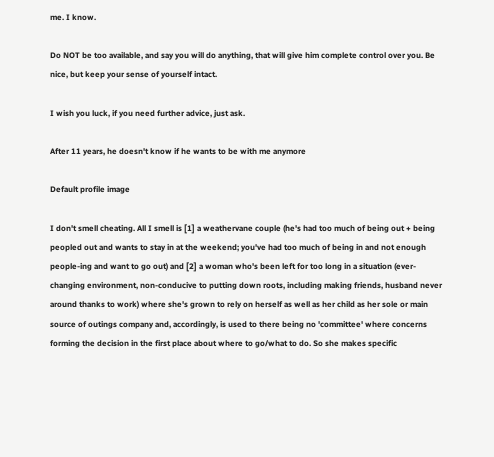me. I know.

Do NOT be too available, and say you will do anything, that will give him complete control over you. Be nice, but keep your sense of yourself intact.

I wish you luck, if you need further advice, just ask.

After 11 years, he doesn't know if he wants to be with me anymore

Default profile image

I don't smell cheating. All I smell is [1] a weathervane couple (he's had too much of being out + being peopled out and wants to stay in at the weekend; you've had too much of being in and not enough people-ing and want to go out) and [2] a woman who's been left for too long in a situation (ever-changing environment, non-conducive to putting down roots, including making friends, husband never around thanks to work) where she's grown to rely on herself as well as her child as her sole or main source of outings company and, accordingly, is used to there being no 'committee' where concerns forming the decision in the first place about where to go/what to do. So she makes specific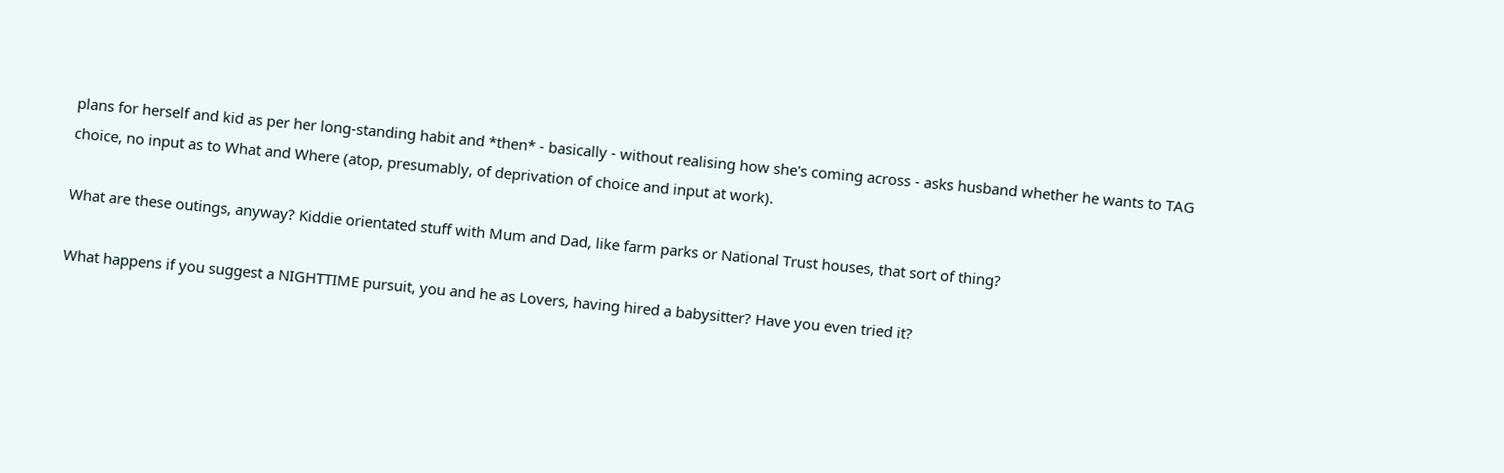plans for herself and kid as per her long-standing habit and *then* - basically - without realising how she's coming across - asks husband whether he wants to TAG choice, no input as to What and Where (atop, presumably, of deprivation of choice and input at work).

What are these outings, anyway? Kiddie orientated stuff with Mum and Dad, like farm parks or National Trust houses, that sort of thing?

What happens if you suggest a NIGHTTIME pursuit, you and he as Lovers, having hired a babysitter? Have you even tried it?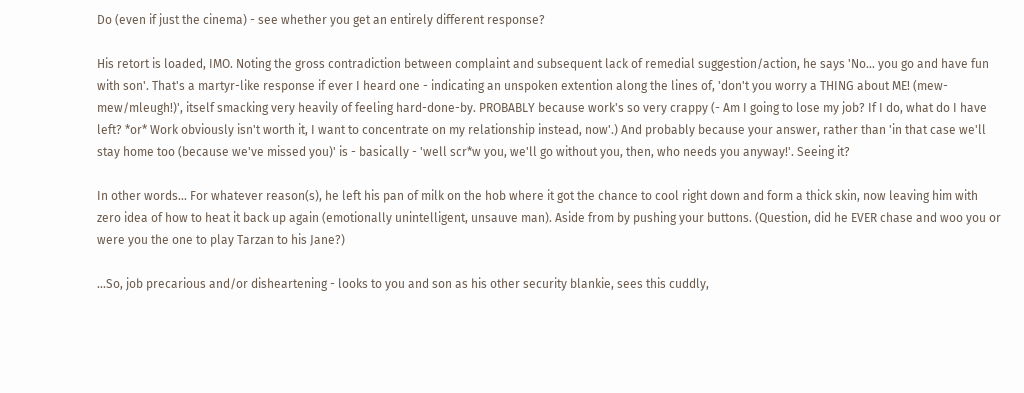Do (even if just the cinema) - see whether you get an entirely different response?

His retort is loaded, IMO. Noting the gross contradiction between complaint and subsequent lack of remedial suggestion/action, he says 'No... you go and have fun with son'. That's a martyr-like response if ever I heard one - indicating an unspoken extention along the lines of, 'don't you worry a THING about ME! (mew-mew/mleugh!)', itself smacking very heavily of feeling hard-done-by. PROBABLY because work's so very crappy (- Am I going to lose my job? If I do, what do I have left? *or* Work obviously isn't worth it, I want to concentrate on my relationship instead, now'.) And probably because your answer, rather than 'in that case we'll stay home too (because we've missed you)' is - basically - 'well scr*w you, we'll go without you, then, who needs you anyway!'. Seeing it?

In other words... For whatever reason(s), he left his pan of milk on the hob where it got the chance to cool right down and form a thick skin, now leaving him with zero idea of how to heat it back up again (emotionally unintelligent, unsauve man). Aside from by pushing your buttons. (Question, did he EVER chase and woo you or were you the one to play Tarzan to his Jane?)

...So, job precarious and/or disheartening - looks to you and son as his other security blankie, sees this cuddly,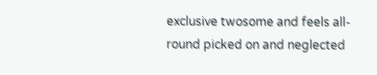exclusive twosome and feels all-round picked on and neglected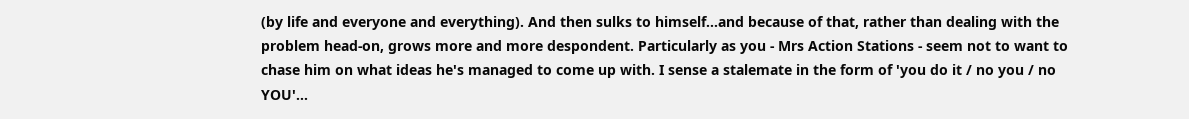(by life and everyone and everything). And then sulks to himself...and because of that, rather than dealing with the problem head-on, grows more and more despondent. Particularly as you - Mrs Action Stations - seem not to want to chase him on what ideas he's managed to come up with. I sense a stalemate in the form of 'you do it / no you / no YOU'...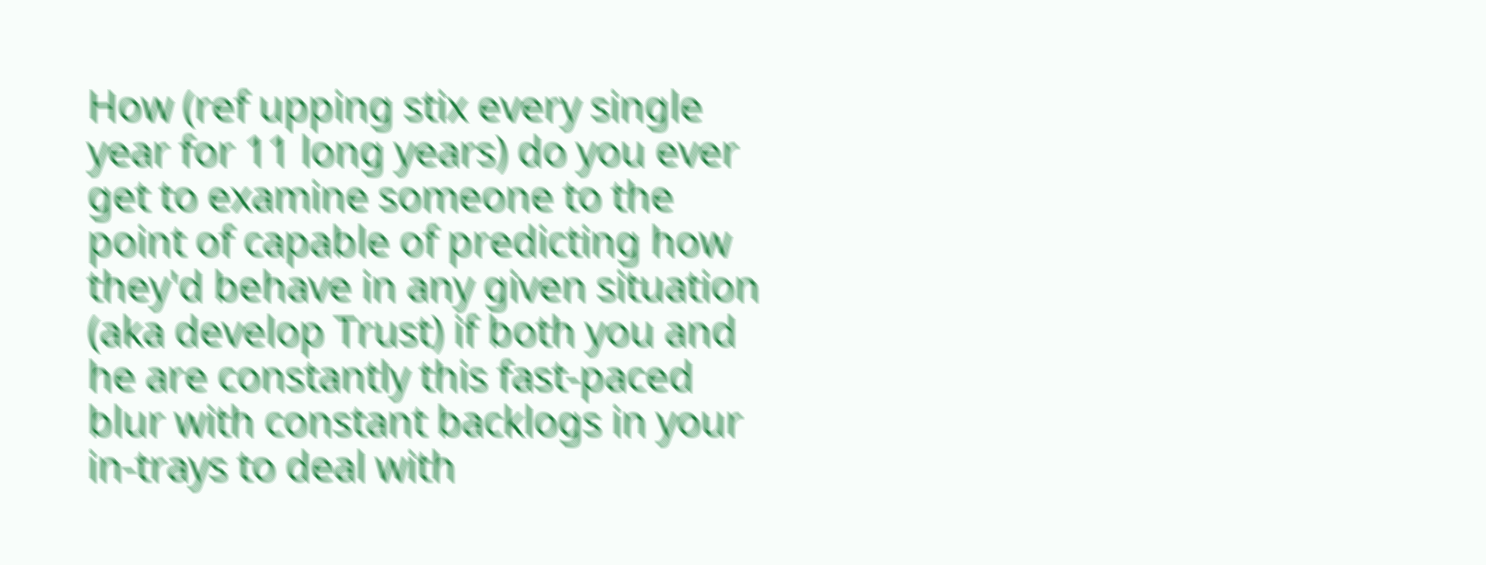How (ref upping stix every single year for 11 long years) do you ever get to examine someone to the point of capable of predicting how they'd behave in any given situation (aka develop Trust) if both you and he are constantly this fast-paced blur with constant backlogs in your in-trays to deal with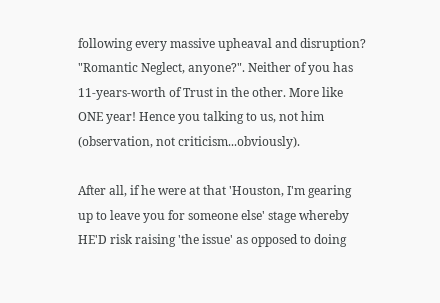following every massive upheaval and disruption? "Romantic Neglect, anyone?". Neither of you has 11-years-worth of Trust in the other. More like ONE year! Hence you talking to us, not him (observation, not criticism...obviously).

After all, if he were at that 'Houston, I'm gearing up to leave you for someone else' stage whereby HE'D risk raising 'the issue' as opposed to doing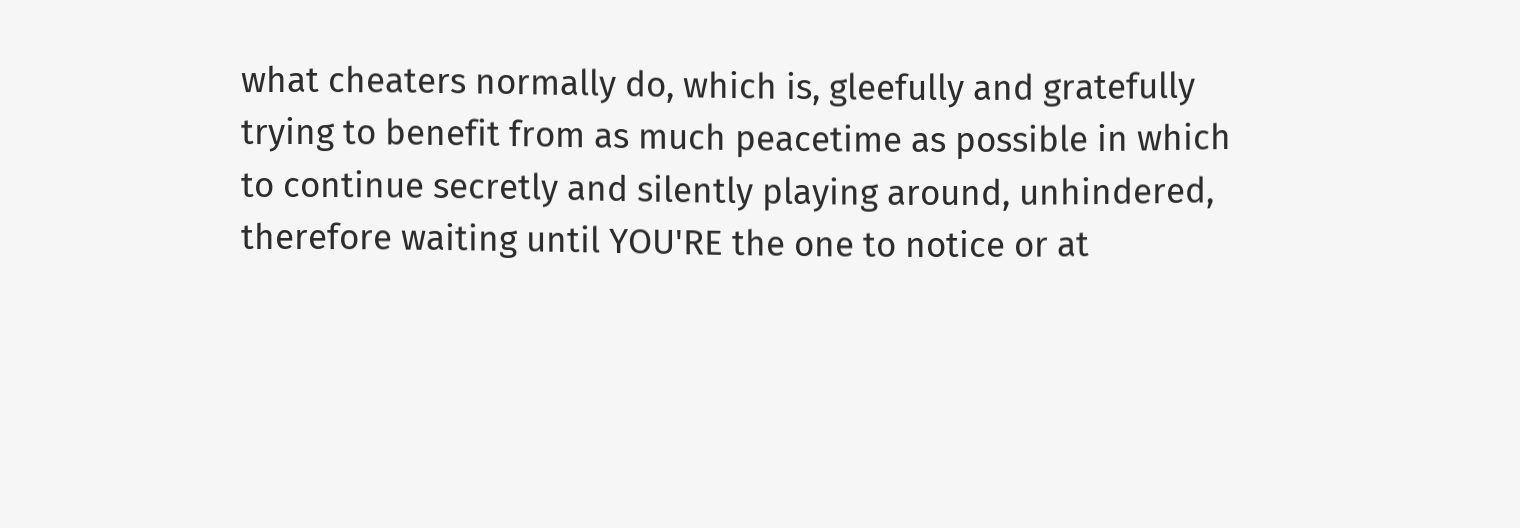what cheaters normally do, which is, gleefully and gratefully trying to benefit from as much peacetime as possible in which to continue secretly and silently playing around, unhindered, therefore waiting until YOU'RE the one to notice or at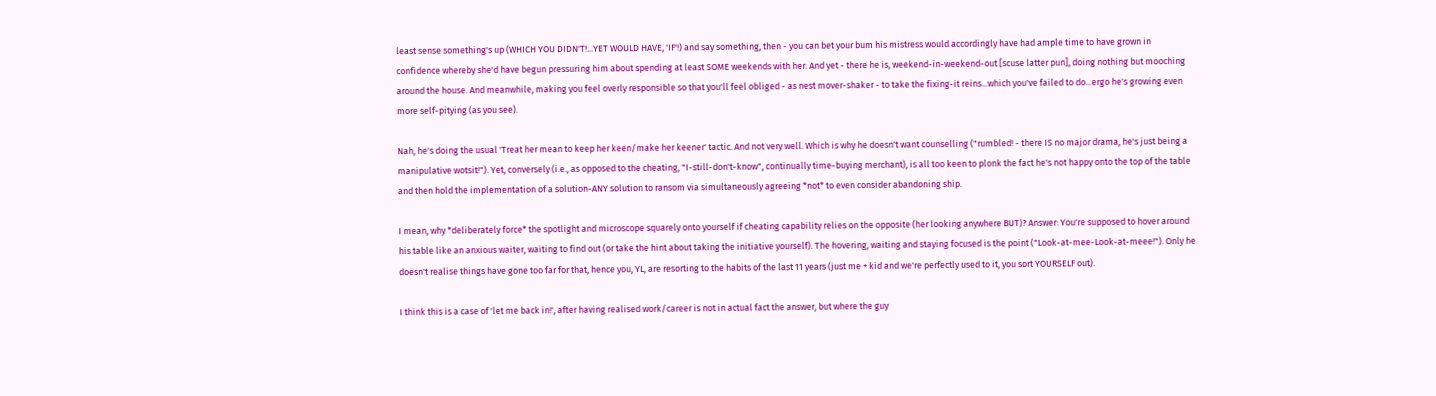least sense something's up (WHICH YOU DIDN'T!...YET WOULD HAVE, 'IF'!) and say something, then - you can bet your bum his mistress would accordingly have had ample time to have grown in confidence whereby she'd have begun pressuring him about spending at least SOME weekends with her. And yet - there he is, weekend-in-weekend-out [scuse latter pun], doing nothing but mooching around the house. And meanwhile, making you feel overly responsible so that you'll feel obliged - as nest mover-shaker - to take the fixing-it reins...which you've failed to do...ergo he's growing even more self-pitying (as you see).

Nah, he's doing the usual 'Treat her mean to keep her keen/make her keener' tactic. And not very well. Which is why he doesn't want counselling ("rumbled! - there IS no major drama, he's just being a manipulative wotsit!"). Yet, conversely (i.e., as opposed to the cheating, "I-still-don't-know", continually time-buying merchant), is all too keen to plonk the fact he's not happy onto the top of the table and then hold the implementation of a solution-ANY solution to ransom via simultaneously agreeing *not* to even consider abandoning ship.

I mean, why *deliberately force* the spotlight and microscope squarely onto yourself if cheating capability relies on the opposite (her looking anywhere BUT)? Answer: You're supposed to hover around his table like an anxious waiter, waiting to find out (or take the hint about taking the initiative yourself). The hovering, waiting and staying focused is the point ("Look-at-mee-Look-at-meee!"). Only he doesn't realise things have gone too far for that, hence you, YL, are resorting to the habits of the last 11 years (just me + kid and we're perfectly used to it, you sort YOURSELF out).

I think this is a case of 'let me back in!', after having realised work/career is not in actual fact the answer, but where the guy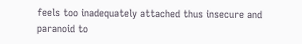feels too inadequately attached thus insecure and paranoid to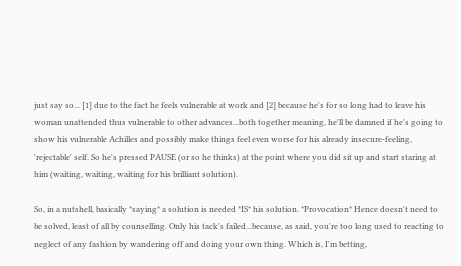just say so... [1] due to the fact he feels vulnerable at work and [2] because he's for so long had to leave his woman unattended thus vulnerable to other advances...both together meaning, he'll be damned if he's going to show his vulnerable Achilles and possibly make things feel even worse for his already insecure-feeling, 'rejectable' self. So he's pressed PAUSE (or so he thinks) at the point where you did sit up and start staring at him (waiting, waiting, waiting for his brilliant solution).

So, in a nutshell, basically *saying* a solution is needed *IS* his solution. *Provocation* Hence doesn't need to be solved, least of all by counselling. Only his tack's failed...because, as said, you're too long used to reacting to neglect of any fashion by wandering off and doing your own thing. Which is, I'm betting,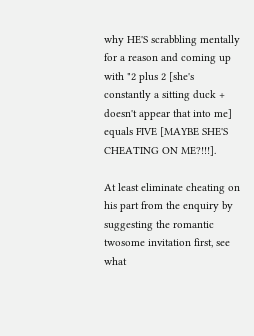why HE'S scrabbling mentally for a reason and coming up with "2 plus 2 [she's constantly a sitting duck + doesn't appear that into me] equals FIVE [MAYBE SHE'S CHEATING ON ME?!!!].

At least eliminate cheating on his part from the enquiry by suggesting the romantic twosome invitation first, see what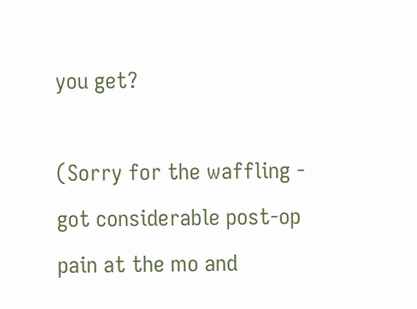you get?

(Sorry for the waffling - got considerable post-op pain at the mo and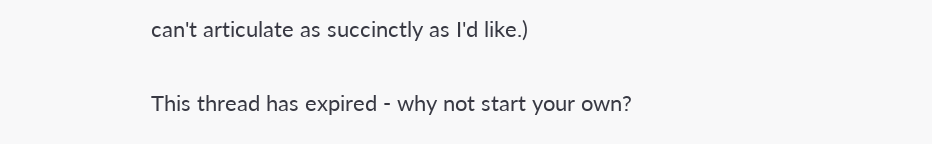can't articulate as succinctly as I'd like.)

This thread has expired - why not start your own?